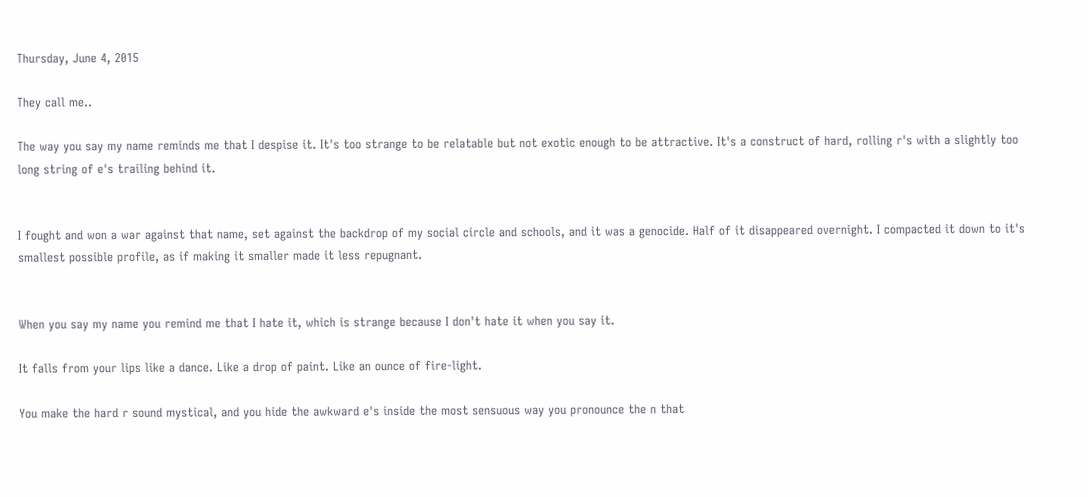Thursday, June 4, 2015

They call me..

The way you say my name reminds me that I despise it. It's too strange to be relatable but not exotic enough to be attractive. It's a construct of hard, rolling r's with a slightly too long string of e's trailing behind it.


I fought and won a war against that name, set against the backdrop of my social circle and schools, and it was a genocide. Half of it disappeared overnight. I compacted it down to it's smallest possible profile, as if making it smaller made it less repugnant.


When you say my name you remind me that I hate it, which is strange because I don't hate it when you say it.

It falls from your lips like a dance. Like a drop of paint. Like an ounce of fire-light.

You make the hard r sound mystical, and you hide the awkward e's inside the most sensuous way you pronounce the n that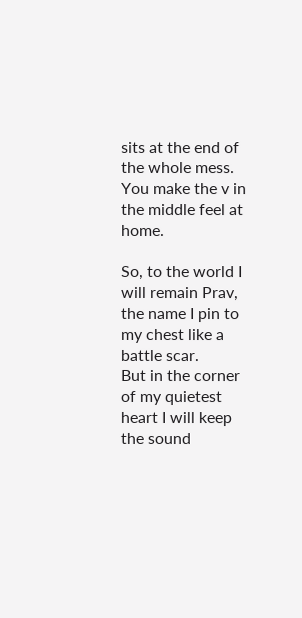sits at the end of the whole mess. You make the v in the middle feel at home.

So, to the world I will remain Prav, the name I pin to my chest like a battle scar.
But in the corner of my quietest heart I will keep the sound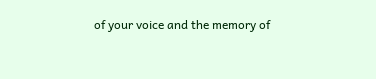of your voice and the memory of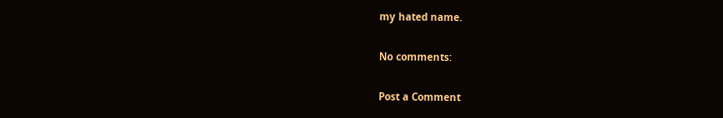my hated name.

No comments:

Post a Comment